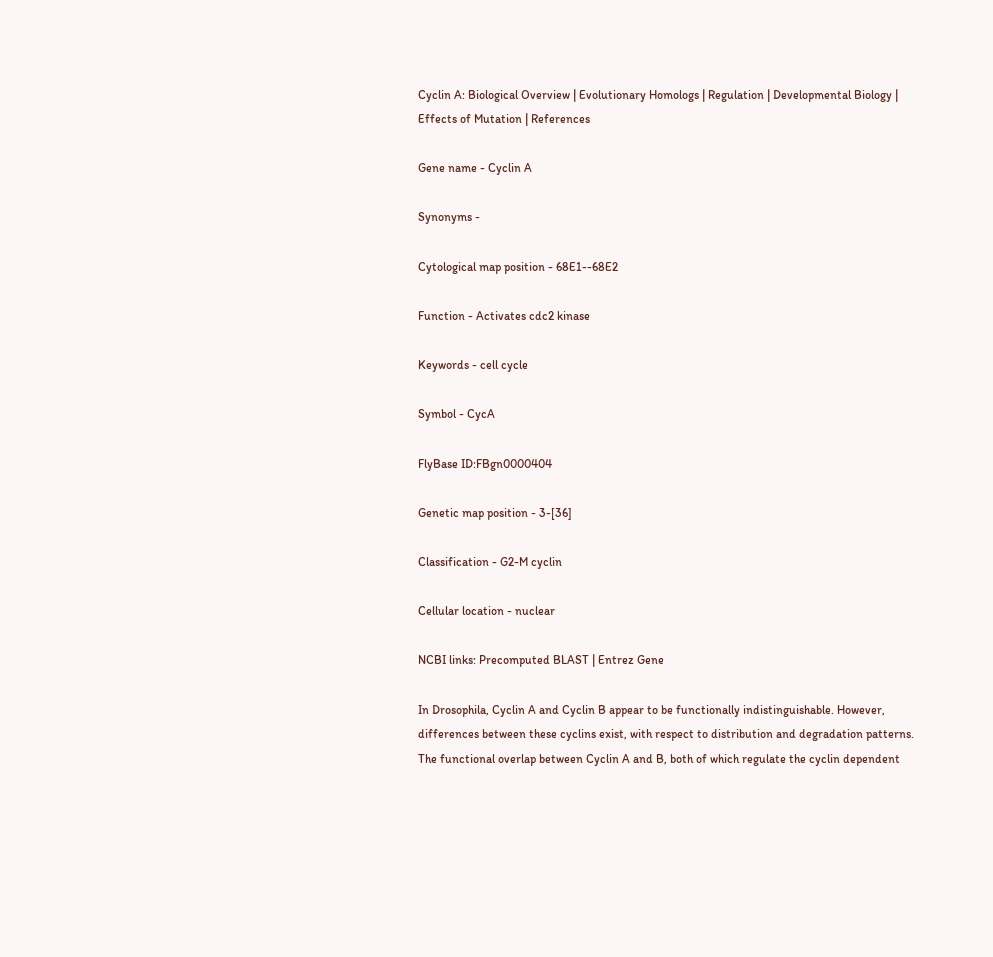Cyclin A: Biological Overview | Evolutionary Homologs | Regulation | Developmental Biology | Effects of Mutation | References

Gene name - Cyclin A

Synonyms -

Cytological map position - 68E1--68E2

Function - Activates cdc2 kinase

Keywords - cell cycle

Symbol - CycA

FlyBase ID:FBgn0000404

Genetic map position - 3-[36]

Classification - G2-M cyclin

Cellular location - nuclear

NCBI links: Precomputed BLAST | Entrez Gene

In Drosophila, Cyclin A and Cyclin B appear to be functionally indistinguishable. However, differences between these cyclins exist, with respect to distribution and degradation patterns. The functional overlap between Cyclin A and B, both of which regulate the cyclin dependent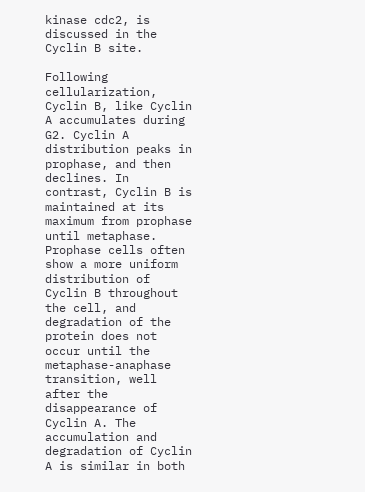kinase cdc2, is discussed in the Cyclin B site.

Following cellularization, Cyclin B, like Cyclin A accumulates during G2. Cyclin A distribution peaks in prophase, and then declines. In contrast, Cyclin B is maintained at its maximum from prophase until metaphase. Prophase cells often show a more uniform distribution of Cyclin B throughout the cell, and degradation of the protein does not occur until the metaphase-anaphase transition, well after the disappearance of Cyclin A. The accumulation and degradation of Cyclin A is similar in both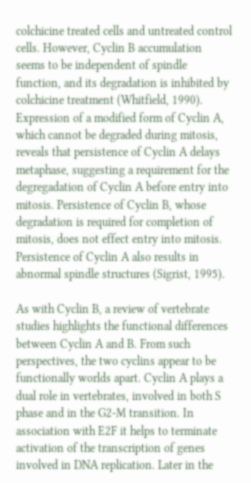colchicine treated cells and untreated control cells. However, Cyclin B accumulation seems to be independent of spindle function, and its degradation is inhibited by colchicine treatment (Whitfield, 1990). Expression of a modified form of Cyclin A, which cannot be degraded during mitosis, reveals that persistence of Cyclin A delays metaphase, suggesting a requirement for the degregadation of Cyclin A before entry into mitosis. Persistence of Cyclin B, whose degradation is required for completion of mitosis, does not effect entry into mitosis. Persistence of Cyclin A also results in abnormal spindle structures (Sigrist, 1995).

As with Cyclin B, a review of vertebrate studies highlights the functional differences between Cyclin A and B. From such perspectives, the two cyclins appear to be functionally worlds apart. Cyclin A plays a dual role in vertebrates, involved in both S phase and in the G2-M transition. In association with E2F it helps to terminate activation of the transcription of genes involved in DNA replication. Later in the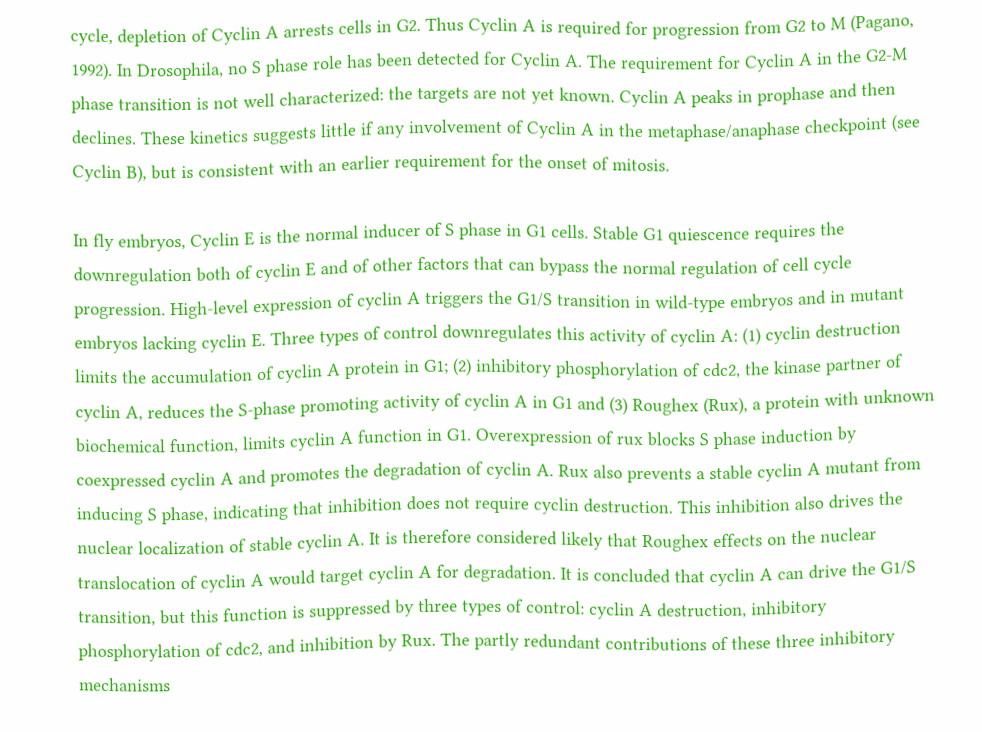cycle, depletion of Cyclin A arrests cells in G2. Thus Cyclin A is required for progression from G2 to M (Pagano, 1992). In Drosophila, no S phase role has been detected for Cyclin A. The requirement for Cyclin A in the G2-M phase transition is not well characterized: the targets are not yet known. Cyclin A peaks in prophase and then declines. These kinetics suggests little if any involvement of Cyclin A in the metaphase/anaphase checkpoint (see Cyclin B), but is consistent with an earlier requirement for the onset of mitosis.

In fly embryos, Cyclin E is the normal inducer of S phase in G1 cells. Stable G1 quiescence requires the downregulation both of cyclin E and of other factors that can bypass the normal regulation of cell cycle progression. High-level expression of cyclin A triggers the G1/S transition in wild-type embryos and in mutant embryos lacking cyclin E. Three types of control downregulates this activity of cyclin A: (1) cyclin destruction limits the accumulation of cyclin A protein in G1; (2) inhibitory phosphorylation of cdc2, the kinase partner of cyclin A, reduces the S-phase promoting activity of cyclin A in G1 and (3) Roughex (Rux), a protein with unknown biochemical function, limits cyclin A function in G1. Overexpression of rux blocks S phase induction by coexpressed cyclin A and promotes the degradation of cyclin A. Rux also prevents a stable cyclin A mutant from inducing S phase, indicating that inhibition does not require cyclin destruction. This inhibition also drives the nuclear localization of stable cyclin A. It is therefore considered likely that Roughex effects on the nuclear translocation of cyclin A would target cyclin A for degradation. It is concluded that cyclin A can drive the G1/S transition, but this function is suppressed by three types of control: cyclin A destruction, inhibitory phosphorylation of cdc2, and inhibition by Rux. The partly redundant contributions of these three inhibitory mechanisms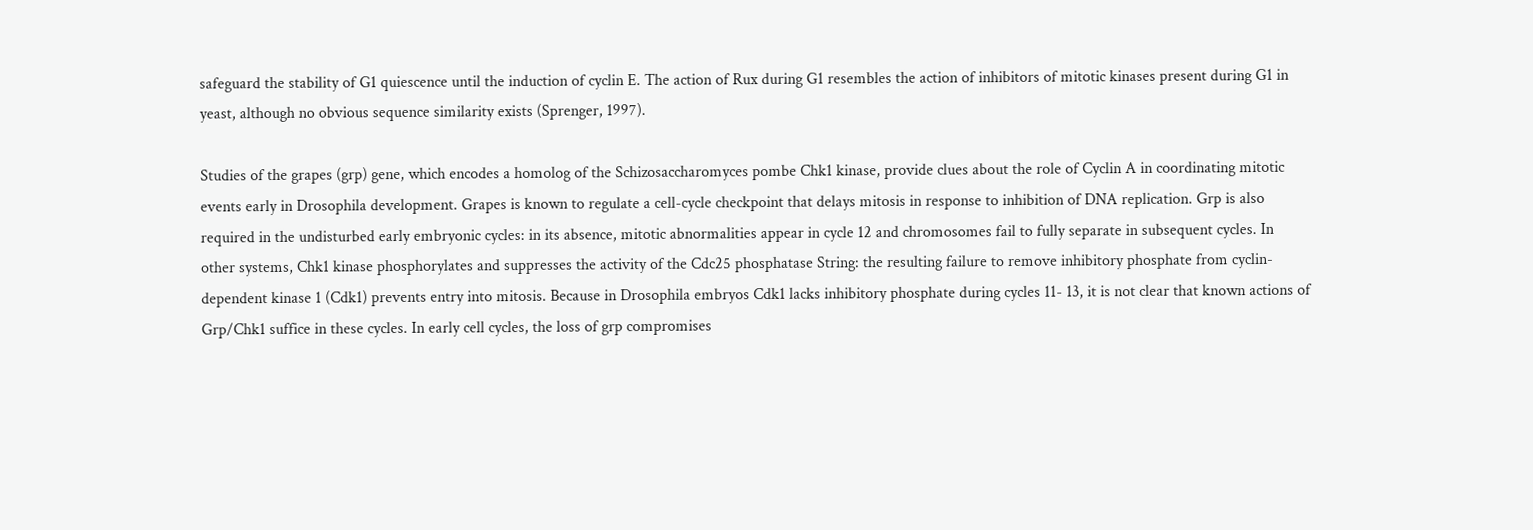safeguard the stability of G1 quiescence until the induction of cyclin E. The action of Rux during G1 resembles the action of inhibitors of mitotic kinases present during G1 in yeast, although no obvious sequence similarity exists (Sprenger, 1997).

Studies of the grapes (grp) gene, which encodes a homolog of the Schizosaccharomyces pombe Chk1 kinase, provide clues about the role of Cyclin A in coordinating mitotic events early in Drosophila development. Grapes is known to regulate a cell-cycle checkpoint that delays mitosis in response to inhibition of DNA replication. Grp is also required in the undisturbed early embryonic cycles: in its absence, mitotic abnormalities appear in cycle 12 and chromosomes fail to fully separate in subsequent cycles. In other systems, Chk1 kinase phosphorylates and suppresses the activity of the Cdc25 phosphatase String: the resulting failure to remove inhibitory phosphate from cyclin-dependent kinase 1 (Cdk1) prevents entry into mitosis. Because in Drosophila embryos Cdk1 lacks inhibitory phosphate during cycles 11- 13, it is not clear that known actions of Grp/Chk1 suffice in these cycles. In early cell cycles, the loss of grp compromises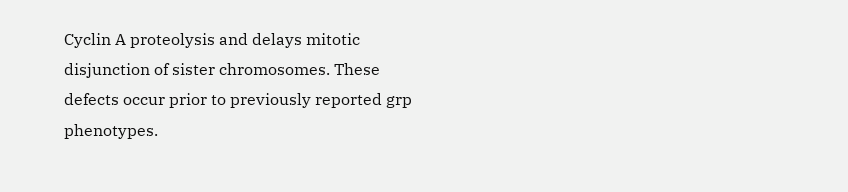Cyclin A proteolysis and delays mitotic disjunction of sister chromosomes. These defects occur prior to previously reported grp phenotypes.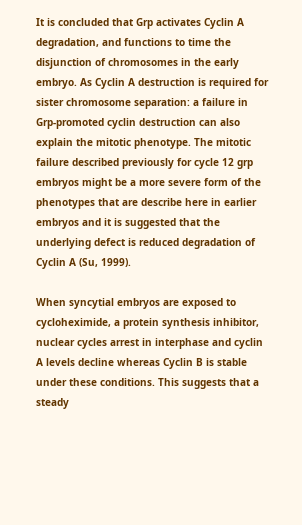It is concluded that Grp activates Cyclin A degradation, and functions to time the disjunction of chromosomes in the early embryo. As Cyclin A destruction is required for sister chromosome separation: a failure in Grp-promoted cyclin destruction can also explain the mitotic phenotype. The mitotic failure described previously for cycle 12 grp embryos might be a more severe form of the phenotypes that are describe here in earlier embryos and it is suggested that the underlying defect is reduced degradation of Cyclin A (Su, 1999).

When syncytial embryos are exposed to cycloheximide, a protein synthesis inhibitor, nuclear cycles arrest in interphase and cyclin A levels decline whereas Cyclin B is stable under these conditions. This suggests that a steady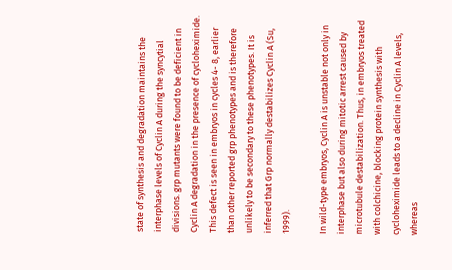state of synthesis and degradation maintains the interphase levels of Cyclin A during the syncytial divisions. grp mutants were found to be deficient in Cyclin A degradation in the presence of cycloheximide. This defect is seen in embryos in cycles 4- 8, earlier than other reported grp phenotypes and is therefore unlikely to be secondary to these phenotypes. It is inferred that Grp normally destabilizes Cyclin A (Su, 1999).

In wild-type embryos, Cyclin A is unstable not only in interphase but also during mitotic arrest caused by microtubule destabilization. Thus, in embryos treated with colchicine, blocking protein synthesis with cycloheximide leads to a decline in Cyclin A levels, whereas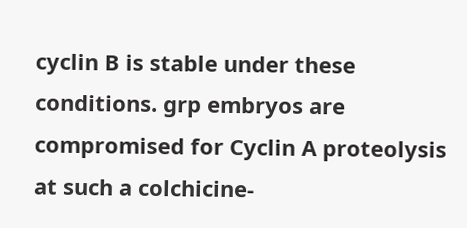cyclin B is stable under these conditions. grp embryos are compromised for Cyclin A proteolysis at such a colchicine-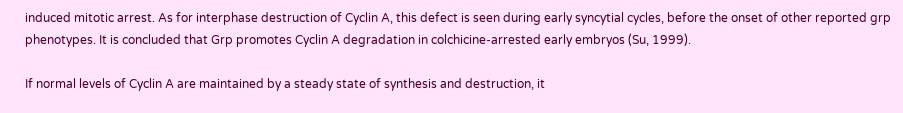induced mitotic arrest. As for interphase destruction of Cyclin A, this defect is seen during early syncytial cycles, before the onset of other reported grp phenotypes. It is concluded that Grp promotes Cyclin A degradation in colchicine-arrested early embryos (Su, 1999).

If normal levels of Cyclin A are maintained by a steady state of synthesis and destruction, it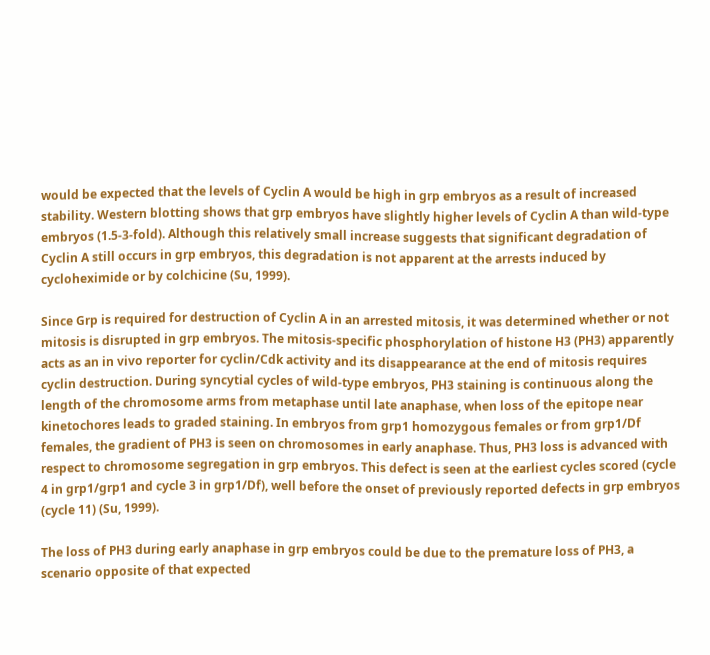would be expected that the levels of Cyclin A would be high in grp embryos as a result of increased stability. Western blotting shows that grp embryos have slightly higher levels of Cyclin A than wild-type embryos (1.5-3-fold). Although this relatively small increase suggests that significant degradation of Cyclin A still occurs in grp embryos, this degradation is not apparent at the arrests induced by cycloheximide or by colchicine (Su, 1999).

Since Grp is required for destruction of Cyclin A in an arrested mitosis, it was determined whether or not mitosis is disrupted in grp embryos. The mitosis-specific phosphorylation of histone H3 (PH3) apparently acts as an in vivo reporter for cyclin/Cdk activity and its disappearance at the end of mitosis requires cyclin destruction. During syncytial cycles of wild-type embryos, PH3 staining is continuous along the length of the chromosome arms from metaphase until late anaphase, when loss of the epitope near kinetochores leads to graded staining. In embryos from grp1 homozygous females or from grp1/Df females, the gradient of PH3 is seen on chromosomes in early anaphase. Thus, PH3 loss is advanced with respect to chromosome segregation in grp embryos. This defect is seen at the earliest cycles scored (cycle 4 in grp1/grp1 and cycle 3 in grp1/Df), well before the onset of previously reported defects in grp embryos (cycle 11) (Su, 1999).

The loss of PH3 during early anaphase in grp embryos could be due to the premature loss of PH3, a scenario opposite of that expected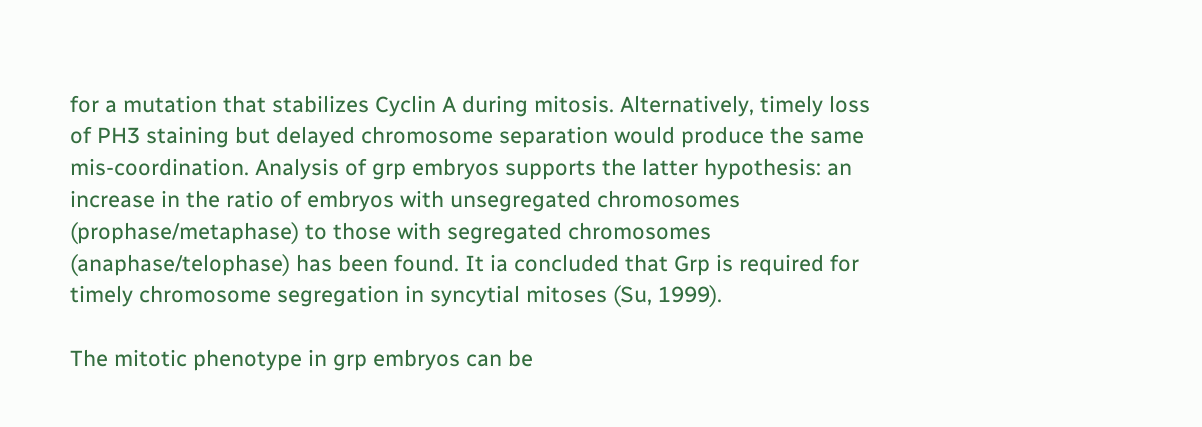for a mutation that stabilizes Cyclin A during mitosis. Alternatively, timely loss of PH3 staining but delayed chromosome separation would produce the same mis-coordination. Analysis of grp embryos supports the latter hypothesis: an increase in the ratio of embryos with unsegregated chromosomes (prophase/metaphase) to those with segregated chromosomes (anaphase/telophase) has been found. It ia concluded that Grp is required for timely chromosome segregation in syncytial mitoses (Su, 1999).

The mitotic phenotype in grp embryos can be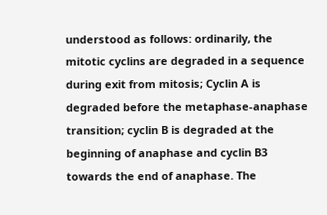understood as follows: ordinarily, the mitotic cyclins are degraded in a sequence during exit from mitosis; Cyclin A is degraded before the metaphase-anaphase transition; cyclin B is degraded at the beginning of anaphase and cyclin B3 towards the end of anaphase. The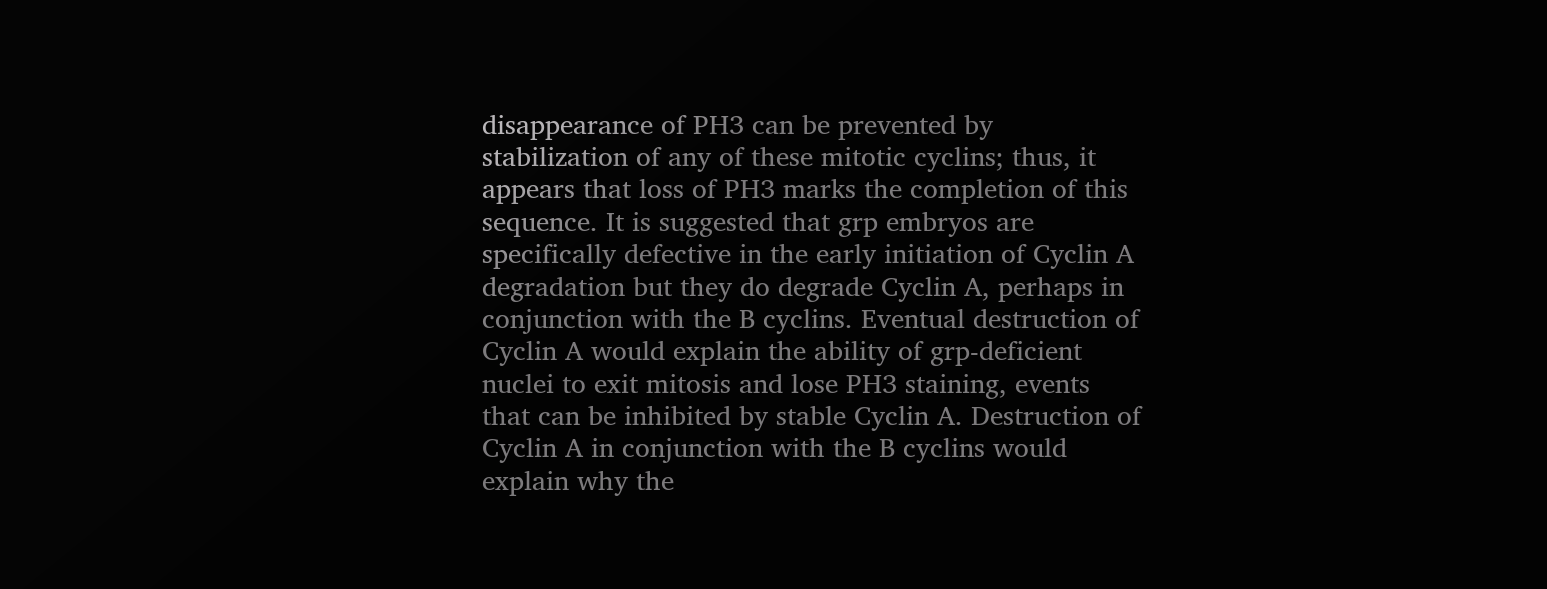disappearance of PH3 can be prevented by stabilization of any of these mitotic cyclins; thus, it appears that loss of PH3 marks the completion of this sequence. It is suggested that grp embryos are specifically defective in the early initiation of Cyclin A degradation but they do degrade Cyclin A, perhaps in conjunction with the B cyclins. Eventual destruction of Cyclin A would explain the ability of grp-deficient nuclei to exit mitosis and lose PH3 staining, events that can be inhibited by stable Cyclin A. Destruction of Cyclin A in conjunction with the B cyclins would explain why the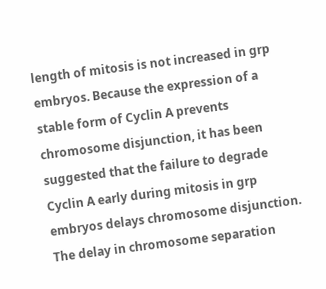length of mitosis is not increased in grp embryos. Because the expression of a stable form of Cyclin A prevents chromosome disjunction, it has been suggested that the failure to degrade Cyclin A early during mitosis in grp embryos delays chromosome disjunction. The delay in chromosome separation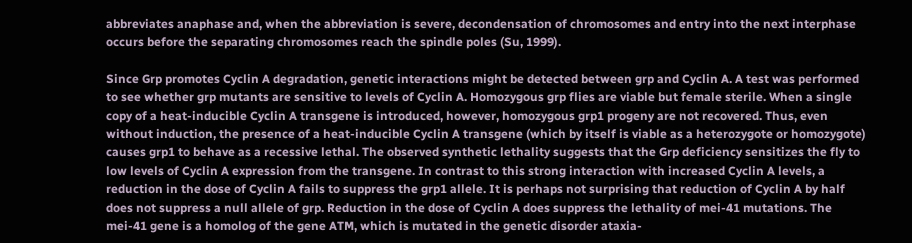abbreviates anaphase and, when the abbreviation is severe, decondensation of chromosomes and entry into the next interphase occurs before the separating chromosomes reach the spindle poles (Su, 1999).

Since Grp promotes Cyclin A degradation, genetic interactions might be detected between grp and Cyclin A. A test was performed to see whether grp mutants are sensitive to levels of Cyclin A. Homozygous grp flies are viable but female sterile. When a single copy of a heat-inducible Cyclin A transgene is introduced, however, homozygous grp1 progeny are not recovered. Thus, even without induction, the presence of a heat-inducible Cyclin A transgene (which by itself is viable as a heterozygote or homozygote) causes grp1 to behave as a recessive lethal. The observed synthetic lethality suggests that the Grp deficiency sensitizes the fly to low levels of Cyclin A expression from the transgene. In contrast to this strong interaction with increased Cyclin A levels, a reduction in the dose of Cyclin A fails to suppress the grp1 allele. It is perhaps not surprising that reduction of Cyclin A by half does not suppress a null allele of grp. Reduction in the dose of Cyclin A does suppress the lethality of mei-41 mutations. The mei-41 gene is a homolog of the gene ATM, which is mutated in the genetic disorder ataxia-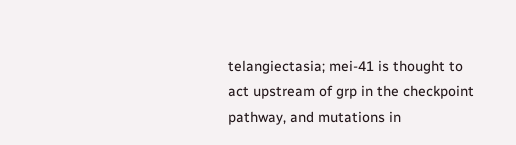telangiectasia; mei-41 is thought to act upstream of grp in the checkpoint pathway, and mutations in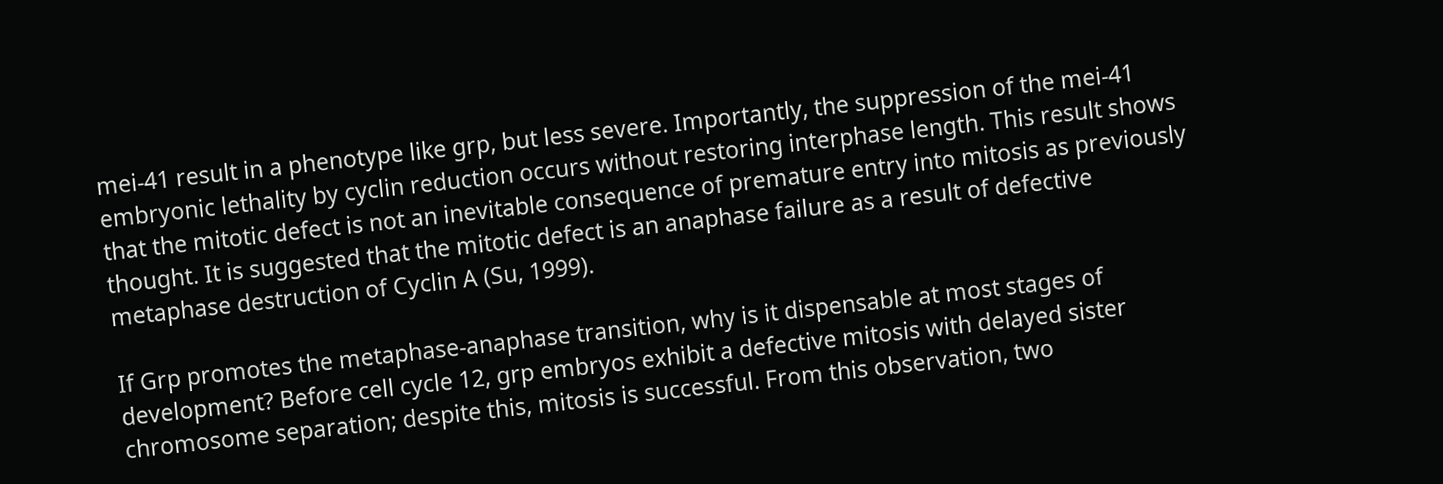mei-41 result in a phenotype like grp, but less severe. Importantly, the suppression of the mei-41 embryonic lethality by cyclin reduction occurs without restoring interphase length. This result shows that the mitotic defect is not an inevitable consequence of premature entry into mitosis as previously thought. It is suggested that the mitotic defect is an anaphase failure as a result of defective metaphase destruction of Cyclin A (Su, 1999).

If Grp promotes the metaphase-anaphase transition, why is it dispensable at most stages of development? Before cell cycle 12, grp embryos exhibit a defective mitosis with delayed sister chromosome separation; despite this, mitosis is successful. From this observation, two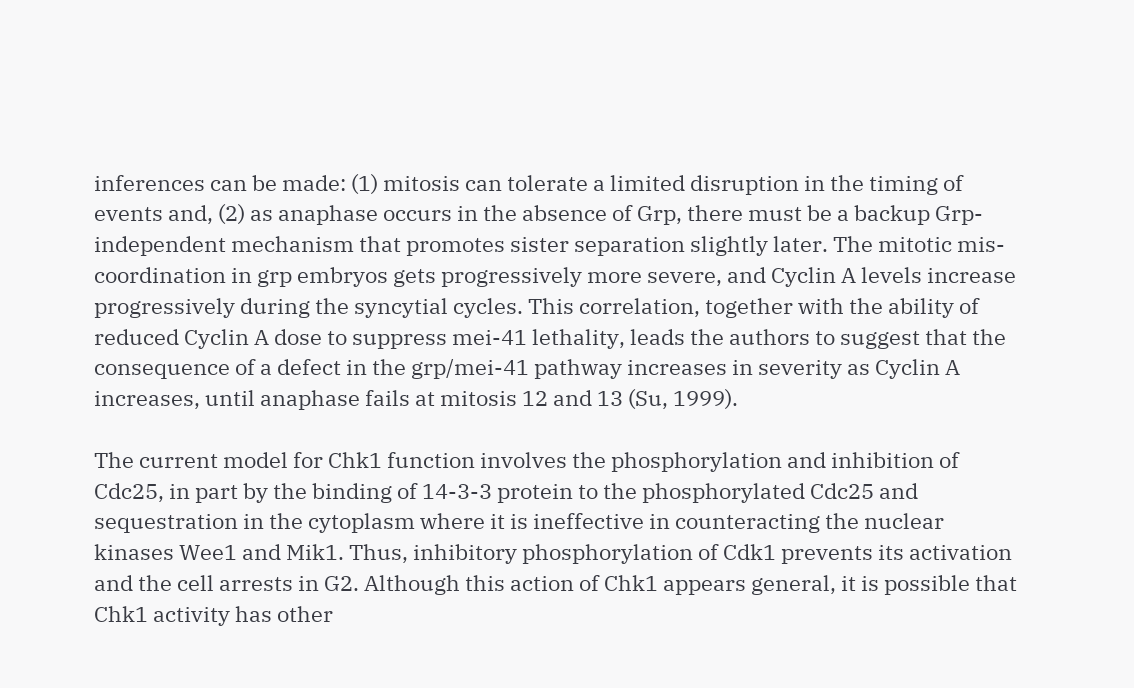inferences can be made: (1) mitosis can tolerate a limited disruption in the timing of events and, (2) as anaphase occurs in the absence of Grp, there must be a backup Grp-independent mechanism that promotes sister separation slightly later. The mitotic mis-coordination in grp embryos gets progressively more severe, and Cyclin A levels increase progressively during the syncytial cycles. This correlation, together with the ability of reduced Cyclin A dose to suppress mei-41 lethality, leads the authors to suggest that the consequence of a defect in the grp/mei-41 pathway increases in severity as Cyclin A increases, until anaphase fails at mitosis 12 and 13 (Su, 1999).

The current model for Chk1 function involves the phosphorylation and inhibition of Cdc25, in part by the binding of 14-3-3 protein to the phosphorylated Cdc25 and sequestration in the cytoplasm where it is ineffective in counteracting the nuclear kinases Wee1 and Mik1. Thus, inhibitory phosphorylation of Cdk1 prevents its activation and the cell arrests in G2. Although this action of Chk1 appears general, it is possible that Chk1 activity has other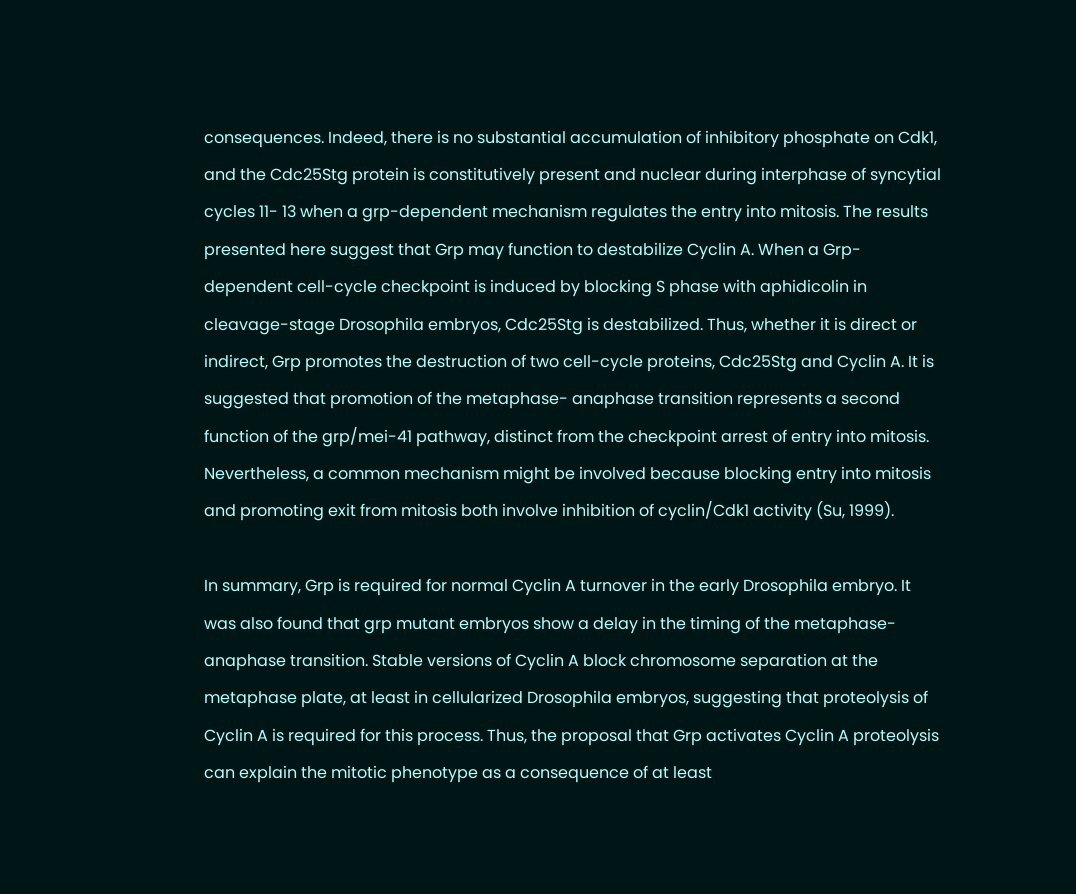consequences. Indeed, there is no substantial accumulation of inhibitory phosphate on Cdk1, and the Cdc25Stg protein is constitutively present and nuclear during interphase of syncytial cycles 11- 13 when a grp-dependent mechanism regulates the entry into mitosis. The results presented here suggest that Grp may function to destabilize Cyclin A. When a Grp-dependent cell-cycle checkpoint is induced by blocking S phase with aphidicolin in cleavage-stage Drosophila embryos, Cdc25Stg is destabilized. Thus, whether it is direct or indirect, Grp promotes the destruction of two cell-cycle proteins, Cdc25Stg and Cyclin A. It is suggested that promotion of the metaphase- anaphase transition represents a second function of the grp/mei-41 pathway, distinct from the checkpoint arrest of entry into mitosis. Nevertheless, a common mechanism might be involved because blocking entry into mitosis and promoting exit from mitosis both involve inhibition of cyclin/Cdk1 activity (Su, 1999).

In summary, Grp is required for normal Cyclin A turnover in the early Drosophila embryo. It was also found that grp mutant embryos show a delay in the timing of the metaphase- anaphase transition. Stable versions of Cyclin A block chromosome separation at the metaphase plate, at least in cellularized Drosophila embryos, suggesting that proteolysis of Cyclin A is required for this process. Thus, the proposal that Grp activates Cyclin A proteolysis can explain the mitotic phenotype as a consequence of at least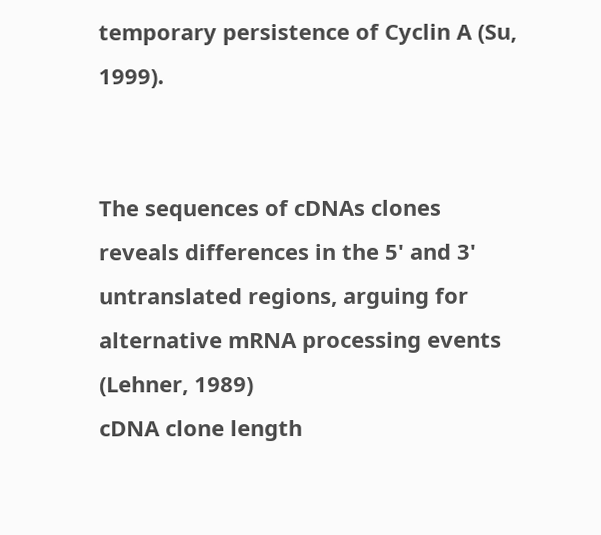temporary persistence of Cyclin A (Su, 1999).


The sequences of cDNAs clones reveals differences in the 5' and 3' untranslated regions, arguing for alternative mRNA processing events (Lehner, 1989)
cDNA clone length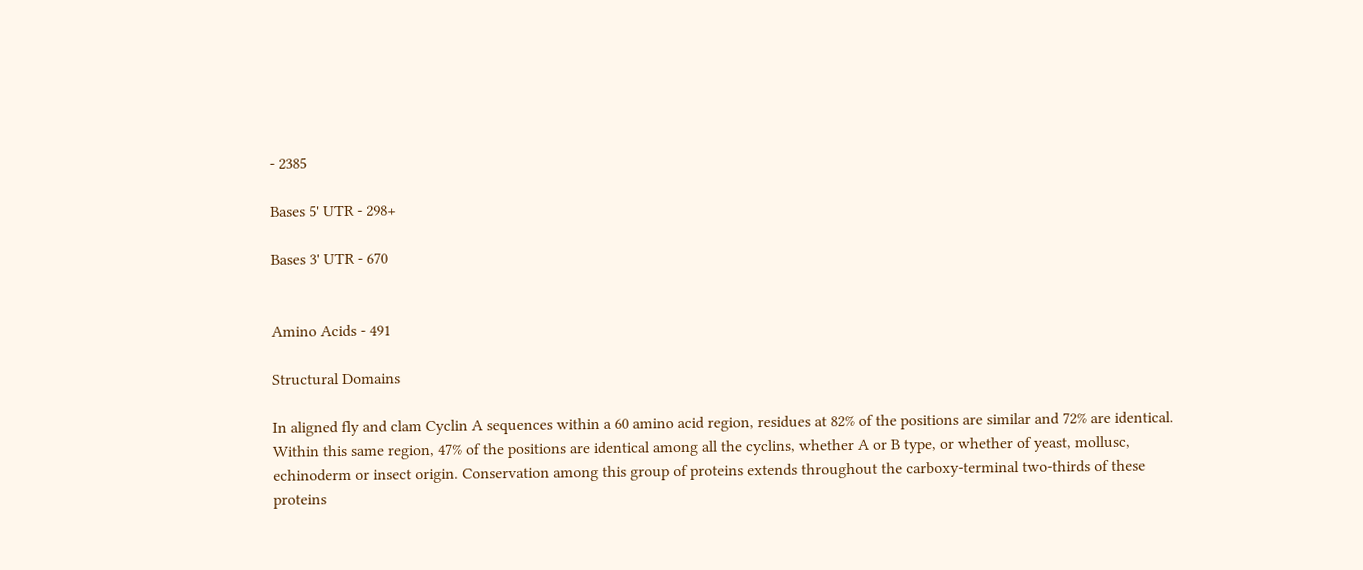- 2385

Bases 5' UTR - 298+

Bases 3' UTR - 670


Amino Acids - 491

Structural Domains

In aligned fly and clam Cyclin A sequences within a 60 amino acid region, residues at 82% of the positions are similar and 72% are identical. Within this same region, 47% of the positions are identical among all the cyclins, whether A or B type, or whether of yeast, mollusc, echinoderm or insect origin. Conservation among this group of proteins extends throughout the carboxy-terminal two-thirds of these proteins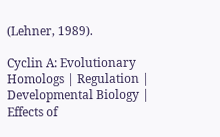(Lehner, 1989).

Cyclin A: Evolutionary Homologs | Regulation | Developmental Biology | Effects of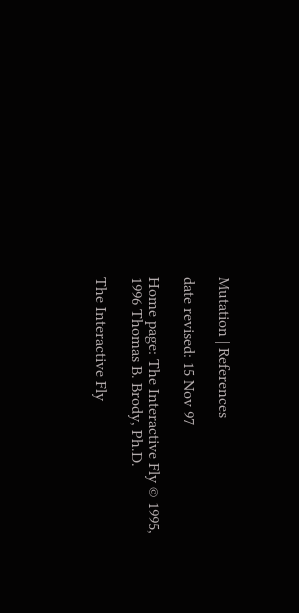Mutation | References

date revised: 15 Nov 97

Home page: The Interactive Fly © 1995, 1996 Thomas B. Brody, Ph.D.

The Interactive Fly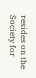resides on the
Society for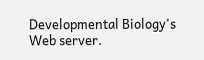Developmental Biology's Web server.